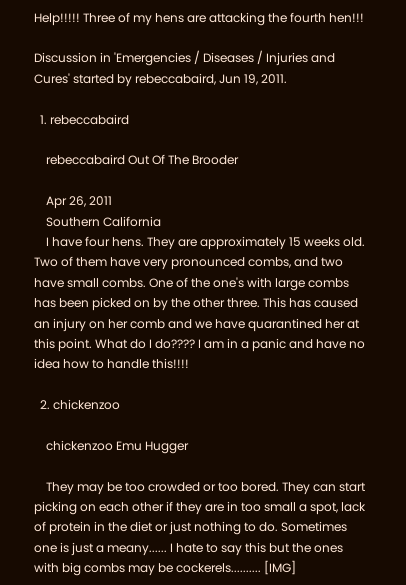Help!!!!! Three of my hens are attacking the fourth hen!!!

Discussion in 'Emergencies / Diseases / Injuries and Cures' started by rebeccabaird, Jun 19, 2011.

  1. rebeccabaird

    rebeccabaird Out Of The Brooder

    Apr 26, 2011
    Southern California
    I have four hens. They are approximately 15 weeks old. Two of them have very pronounced combs, and two have small combs. One of the one's with large combs has been picked on by the other three. This has caused an injury on her comb and we have quarantined her at this point. What do I do???? I am in a panic and have no idea how to handle this!!!!

  2. chickenzoo

    chickenzoo Emu Hugger

    They may be too crowded or too bored. They can start picking on each other if they are in too small a spot, lack of protein in the diet or just nothing to do. Sometimes one is just a meany...... I hate to say this but the ones with big combs may be cockerels.......... [IMG]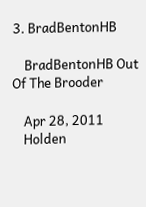3. BradBentonHB

    BradBentonHB Out Of The Brooder

    Apr 28, 2011
    Holden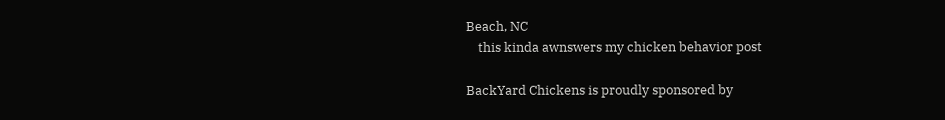Beach, NC
    this kinda awnswers my chicken behavior post

BackYard Chickens is proudly sponsored by